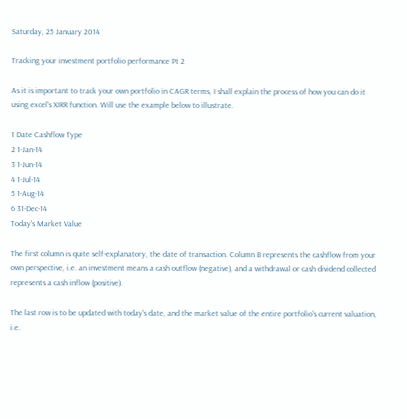Saturday, 25 January 2014

Tracking your investment portfolio performance Pt 2

As it is important to track your own portfolio in CAGR terms, I shall explain the process of how you can do it using excel's XIRR function. Will use the example below to illustrate.

1 Date Cashflow Type
2 1-Jan-14
3 1-Jun-14
4 1-Jul-14
5 1-Aug-14
6 31-Dec-14
Today's Market Value

The first column is quite self-explanatory, the date of transaction. Column B represents the cashflow from your own perspective, i.e. an investment means a cash outflow (negative), and a withdrawal or cash dividend collected represents a cash inflow (positive).

The last row is to be updated with today's date, and the market value of the entire portfolio's current valuation, i.e.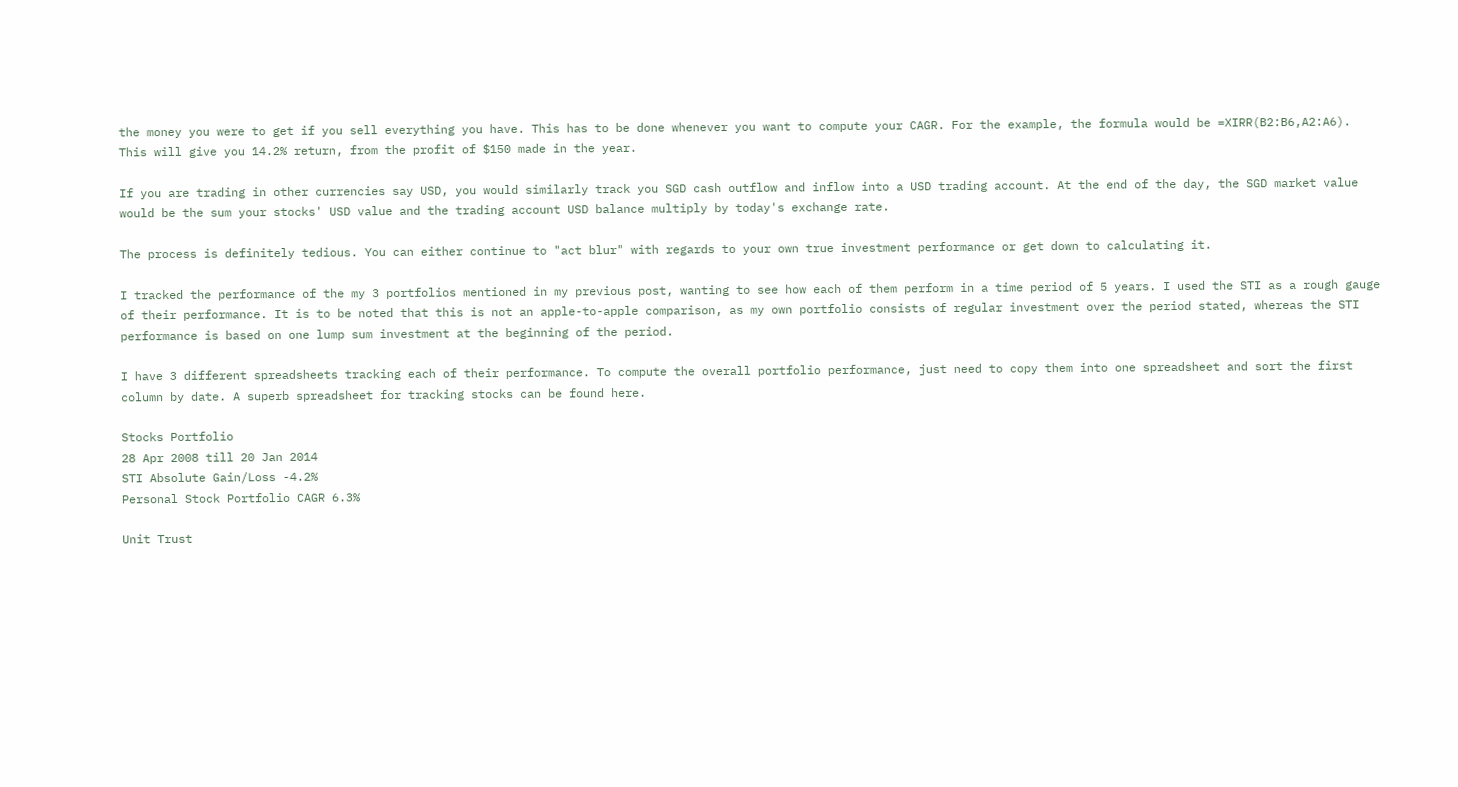the money you were to get if you sell everything you have. This has to be done whenever you want to compute your CAGR. For the example, the formula would be =XIRR(B2:B6,A2:A6).
This will give you 14.2% return, from the profit of $150 made in the year.

If you are trading in other currencies say USD, you would similarly track you SGD cash outflow and inflow into a USD trading account. At the end of the day, the SGD market value would be the sum your stocks' USD value and the trading account USD balance multiply by today's exchange rate.

The process is definitely tedious. You can either continue to "act blur" with regards to your own true investment performance or get down to calculating it.

I tracked the performance of the my 3 portfolios mentioned in my previous post, wanting to see how each of them perform in a time period of 5 years. I used the STI as a rough gauge of their performance. It is to be noted that this is not an apple-to-apple comparison, as my own portfolio consists of regular investment over the period stated, whereas the STI performance is based on one lump sum investment at the beginning of the period.

I have 3 different spreadsheets tracking each of their performance. To compute the overall portfolio performance, just need to copy them into one spreadsheet and sort the first column by date. A superb spreadsheet for tracking stocks can be found here.

Stocks Portfolio
28 Apr 2008 till 20 Jan 2014
STI Absolute Gain/Loss -4.2%
Personal Stock Portfolio CAGR 6.3%

Unit Trust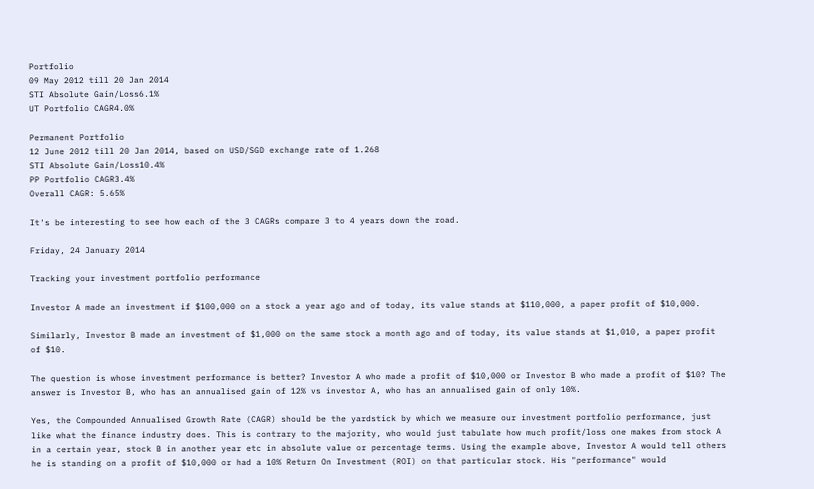Portfolio
09 May 2012 till 20 Jan 2014
STI Absolute Gain/Loss6.1%
UT Portfolio CAGR4.0%

Permanent Portfolio
12 June 2012 till 20 Jan 2014, based on USD/SGD exchange rate of 1.268
STI Absolute Gain/Loss10.4%
PP Portfolio CAGR3.4%
Overall CAGR: 5.65%

It's be interesting to see how each of the 3 CAGRs compare 3 to 4 years down the road.

Friday, 24 January 2014

Tracking your investment portfolio performance

Investor A made an investment if $100,000 on a stock a year ago and of today, its value stands at $110,000, a paper profit of $10,000.

Similarly, Investor B made an investment of $1,000 on the same stock a month ago and of today, its value stands at $1,010, a paper profit of $10.

The question is whose investment performance is better? Investor A who made a profit of $10,000 or Investor B who made a profit of $10? The answer is Investor B, who has an annualised gain of 12% vs investor A, who has an annualised gain of only 10%.

Yes, the Compounded Annualised Growth Rate (CAGR) should be the yardstick by which we measure our investment portfolio performance, just like what the finance industry does. This is contrary to the majority, who would just tabulate how much profit/loss one makes from stock A in a certain year, stock B in another year etc in absolute value or percentage terms. Using the example above, Investor A would tell others he is standing on a profit of $10,000 or had a 10% Return On Investment (ROI) on that particular stock. His "performance" would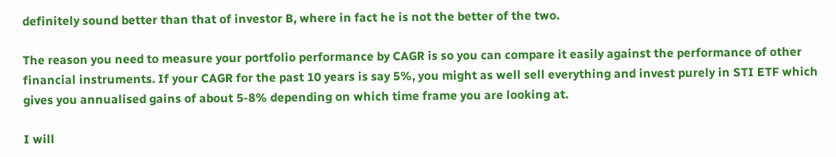definitely sound better than that of investor B, where in fact he is not the better of the two.

The reason you need to measure your portfolio performance by CAGR is so you can compare it easily against the performance of other financial instruments. If your CAGR for the past 10 years is say 5%, you might as well sell everything and invest purely in STI ETF which gives you annualised gains of about 5-8% depending on which time frame you are looking at.

I will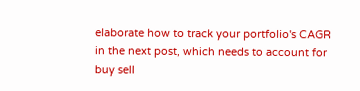elaborate how to track your portfolio's CAGR in the next post, which needs to account for buy sell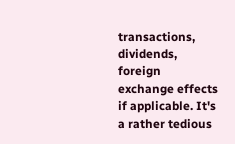transactions, dividends, foreign exchange effects if applicable. It's a rather tedious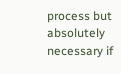process but absolutely necessary if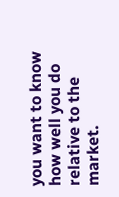you want to know how well you do relative to the market.